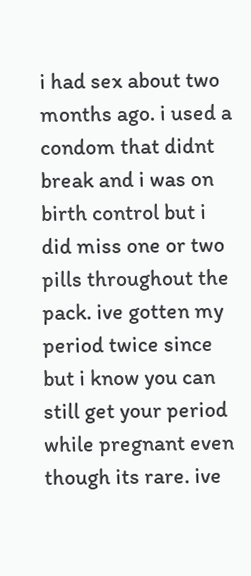i had sex about two months ago. i used a condom that didnt break and i was on birth control but i did miss one or two pills throughout the pack. ive gotten my period twice since but i know you can still get your period while pregnant even though its rare. ive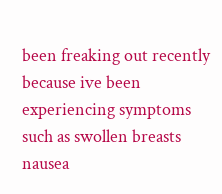been freaking out recently because ive been experiencing symptoms such as swollen breasts nausea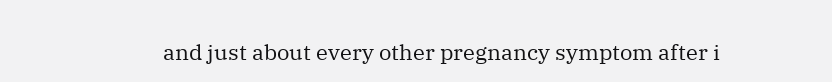and just about every other pregnancy symptom after i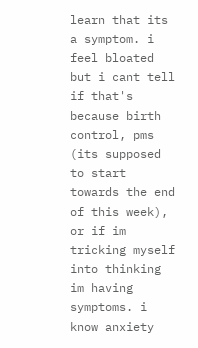learn that its a symptom. i feel bloated but i cant tell if that's because birth control, pms (its supposed to start towards the end of this week), or if im tricking myself into thinking im having symptoms. i know anxiety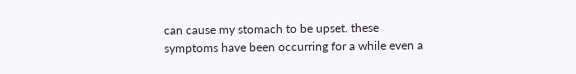can cause my stomach to be upset. these symptoms have been occurring for a while even a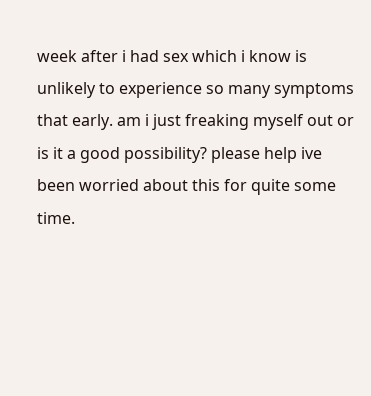week after i had sex which i know is unlikely to experience so many symptoms that early. am i just freaking myself out or is it a good possibility? please help ive been worried about this for quite some time.